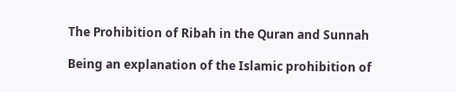The Prohibition of Ribah in the Quran and Sunnah

Being an explanation of the Islamic prohibition of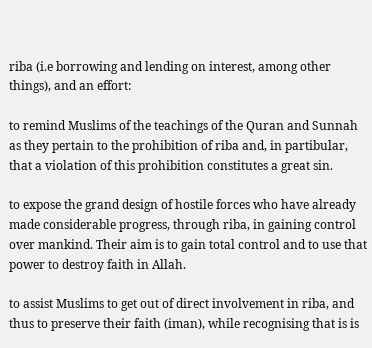riba (i.e borrowing and lending on interest, among other things), and an effort:

to remind Muslims of the teachings of the Quran and Sunnah as they pertain to the prohibition of riba and, in partibular, that a violation of this prohibition constitutes a great sin.

to expose the grand design of hostile forces who have already made considerable progress, through riba, in gaining control over mankind. Their aim is to gain total control and to use that power to destroy faith in Allah.

to assist Muslims to get out of direct involvement in riba, and thus to preserve their faith (iman), while recognising that is is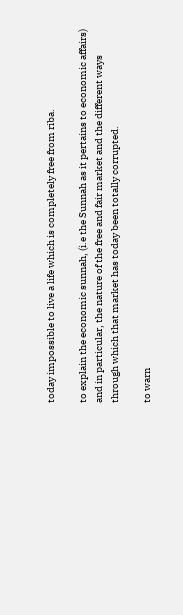today impossible to live a life which is completely free from riba.

to explain the economic sunnah, (i.e the Sunnah as it pertains to economic affairs) and in particular, the nature of the free and fair market and the different ways through which that market has today been totally corrupted.

to warn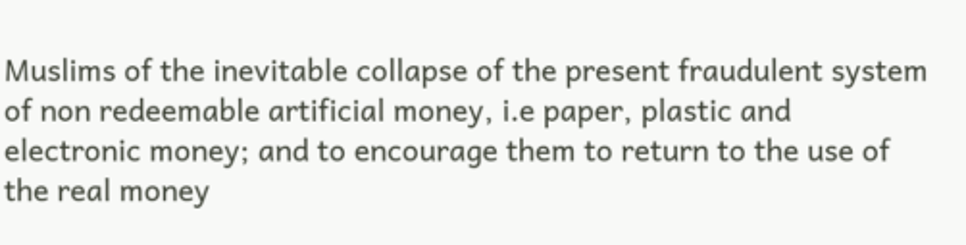Muslims of the inevitable collapse of the present fraudulent system of non redeemable artificial money, i.e paper, plastic and electronic money; and to encourage them to return to the use of the real money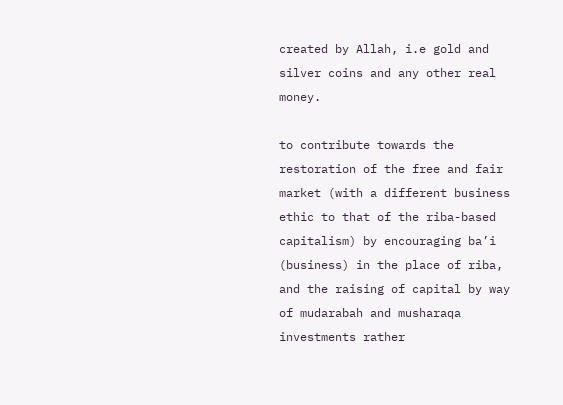created by Allah, i.e gold and silver coins and any other real money.

to contribute towards the restoration of the free and fair market (with a different business ethic to that of the riba-based capitalism) by encouraging ba’i (business) in the place of riba, and the raising of capital by way of mudarabah and musharaqa investments rather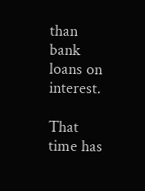than bank loans on interest.

That time has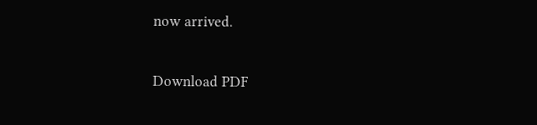now arrived.

Download PDF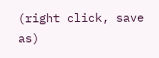(right click, save as)